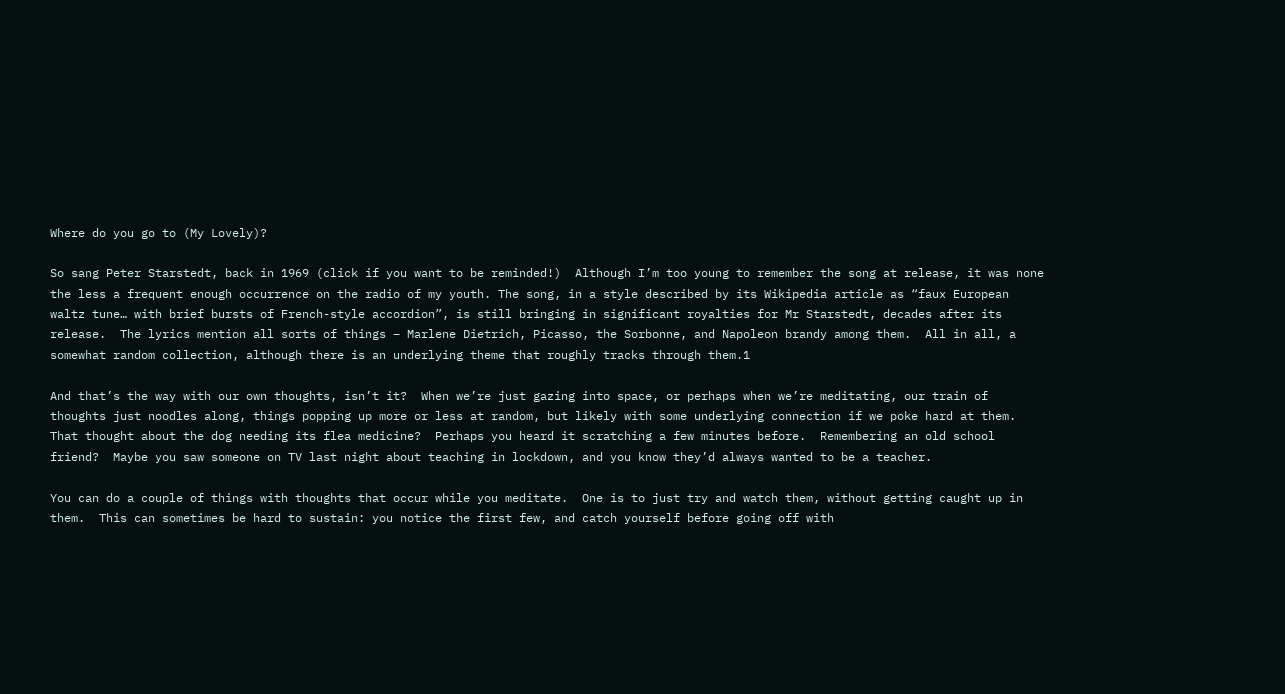Where do you go to (My Lovely)?

So sang Peter Starstedt, back in 1969 (click if you want to be reminded!)  Although I’m too young to remember the song at release, it was none the less a frequent enough occurrence on the radio of my youth. The song, in a style described by its Wikipedia article as “faux European waltz tune… with brief bursts of French-style accordion”, is still bringing in significant royalties for Mr Starstedt, decades after its release.  The lyrics mention all sorts of things – Marlene Dietrich, Picasso, the Sorbonne, and Napoleon brandy among them.  All in all, a somewhat random collection, although there is an underlying theme that roughly tracks through them.1

And that’s the way with our own thoughts, isn’t it?  When we’re just gazing into space, or perhaps when we’re meditating, our train of thoughts just noodles along, things popping up more or less at random, but likely with some underlying connection if we poke hard at them.  That thought about the dog needing its flea medicine?  Perhaps you heard it scratching a few minutes before.  Remembering an old school friend?  Maybe you saw someone on TV last night about teaching in lockdown, and you know they’d always wanted to be a teacher.

You can do a couple of things with thoughts that occur while you meditate.  One is to just try and watch them, without getting caught up in them.  This can sometimes be hard to sustain: you notice the first few, and catch yourself before going off with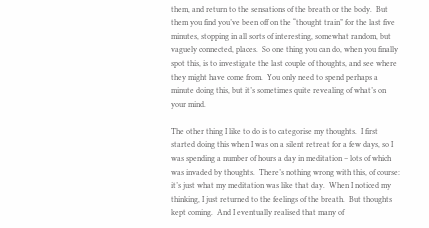them, and return to the sensations of the breath or the body.  But them you find you’ve been off on the “thought train” for the last five minutes, stopping in all sorts of interesting, somewhat random, but vaguely connected, places.  So one thing you can do, when you finally spot this, is to investigate the last couple of thoughts, and see where they might have come from.  You only need to spend perhaps a minute doing this, but it’s sometimes quite revealing of what’s on your mind.

The other thing I like to do is to categorise my thoughts.  I first started doing this when I was on a silent retreat for a few days, so I was spending a number of hours a day in meditation – lots of which was invaded by thoughts.  There’s nothing wrong with this, of course: it’s just what my meditation was like that day.  When I noticed my thinking, I just returned to the feelings of the breath.  But thoughts kept coming.  And I eventually realised that many of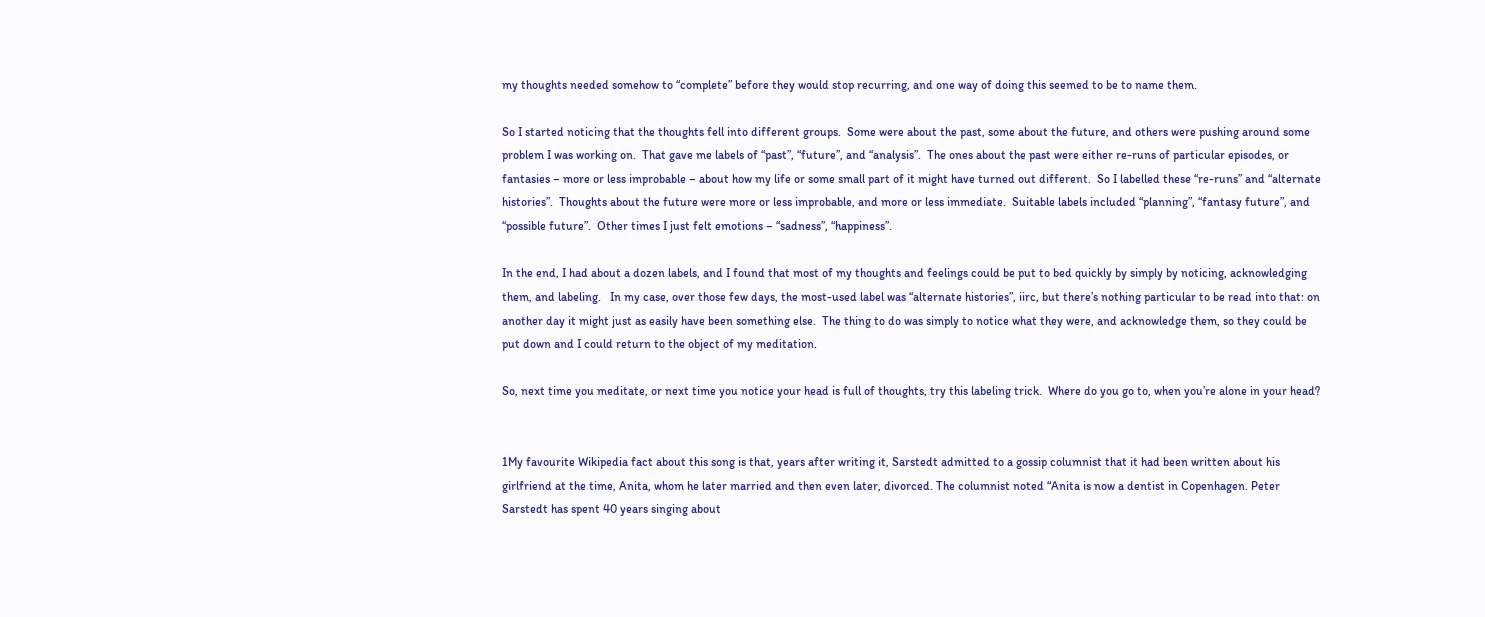my thoughts needed somehow to “complete” before they would stop recurring, and one way of doing this seemed to be to name them.

So I started noticing that the thoughts fell into different groups.  Some were about the past, some about the future, and others were pushing around some problem I was working on.  That gave me labels of “past”, “future”, and “analysis”.  The ones about the past were either re-runs of particular episodes, or fantasies – more or less improbable – about how my life or some small part of it might have turned out different.  So I labelled these “re-runs” and “alternate histories”.  Thoughts about the future were more or less improbable, and more or less immediate.  Suitable labels included “planning”, “fantasy future”, and “possible future”.  Other times I just felt emotions – “sadness”, “happiness”.

In the end, I had about a dozen labels, and I found that most of my thoughts and feelings could be put to bed quickly by simply by noticing, acknowledging them, and labeling.   In my case, over those few days, the most-used label was “alternate histories”, iirc, but there’s nothing particular to be read into that: on another day it might just as easily have been something else.  The thing to do was simply to notice what they were, and acknowledge them, so they could be put down and I could return to the object of my meditation.

So, next time you meditate, or next time you notice your head is full of thoughts, try this labeling trick.  Where do you go to, when you’re alone in your head?


1My favourite Wikipedia fact about this song is that, years after writing it, Sarstedt admitted to a gossip columnist that it had been written about his girlfriend at the time, Anita, whom he later married and then even later, divorced. The columnist noted “Anita is now a dentist in Copenhagen. Peter Sarstedt has spent 40 years singing about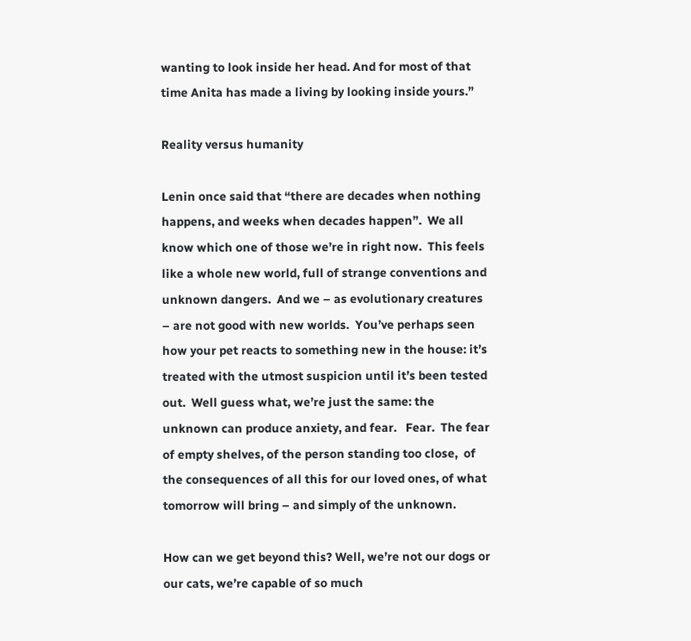wanting to look inside her head. And for most of that time Anita has made a living by looking inside yours.”

Reality versus humanity

Lenin once said that “there are decades when nothing happens, and weeks when decades happen”.  We all know which one of those we’re in right now.  This feels like a whole new world, full of strange conventions and unknown dangers.  And we – as evolutionary creatures – are not good with new worlds.  You’ve perhaps seen how your pet reacts to something new in the house: it’s treated with the utmost suspicion until it’s been tested out.  Well guess what, we’re just the same: the unknown can produce anxiety, and fear.   Fear.  The fear of empty shelves, of the person standing too close,  of the consequences of all this for our loved ones, of what tomorrow will bring – and simply of the unknown.

How can we get beyond this? Well, we’re not our dogs or our cats, we’re capable of so much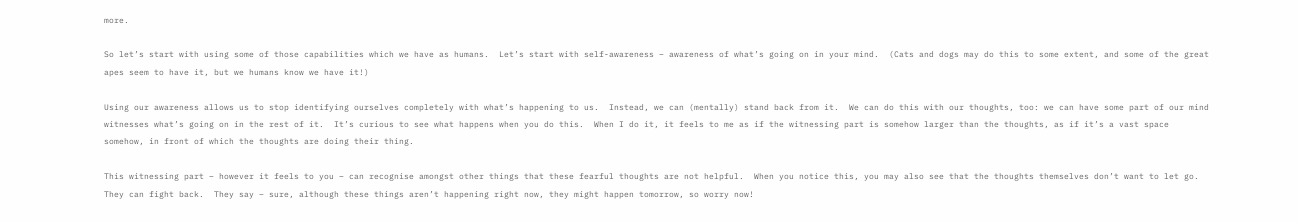more.

So let’s start with using some of those capabilities which we have as humans.  Let’s start with self-awareness – awareness of what’s going on in your mind.  (Cats and dogs may do this to some extent, and some of the great apes seem to have it, but we humans know we have it!)

Using our awareness allows us to stop identifying ourselves completely with what’s happening to us.  Instead, we can (mentally) stand back from it.  We can do this with our thoughts, too: we can have some part of our mind witnesses what’s going on in the rest of it.  It’s curious to see what happens when you do this.  When I do it, it feels to me as if the witnessing part is somehow larger than the thoughts, as if it’s a vast space somehow, in front of which the thoughts are doing their thing.

This witnessing part – however it feels to you – can recognise amongst other things that these fearful thoughts are not helpful.  When you notice this, you may also see that the thoughts themselves don’t want to let go.  They can fight back.  They say – sure, although these things aren’t happening right now, they might happen tomorrow, so worry now!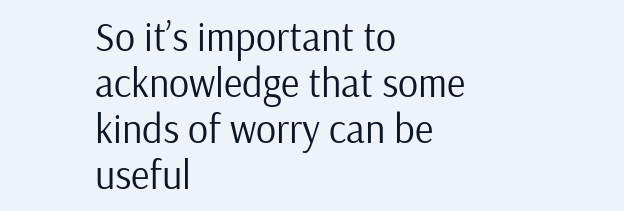So it’s important to acknowledge that some kinds of worry can be useful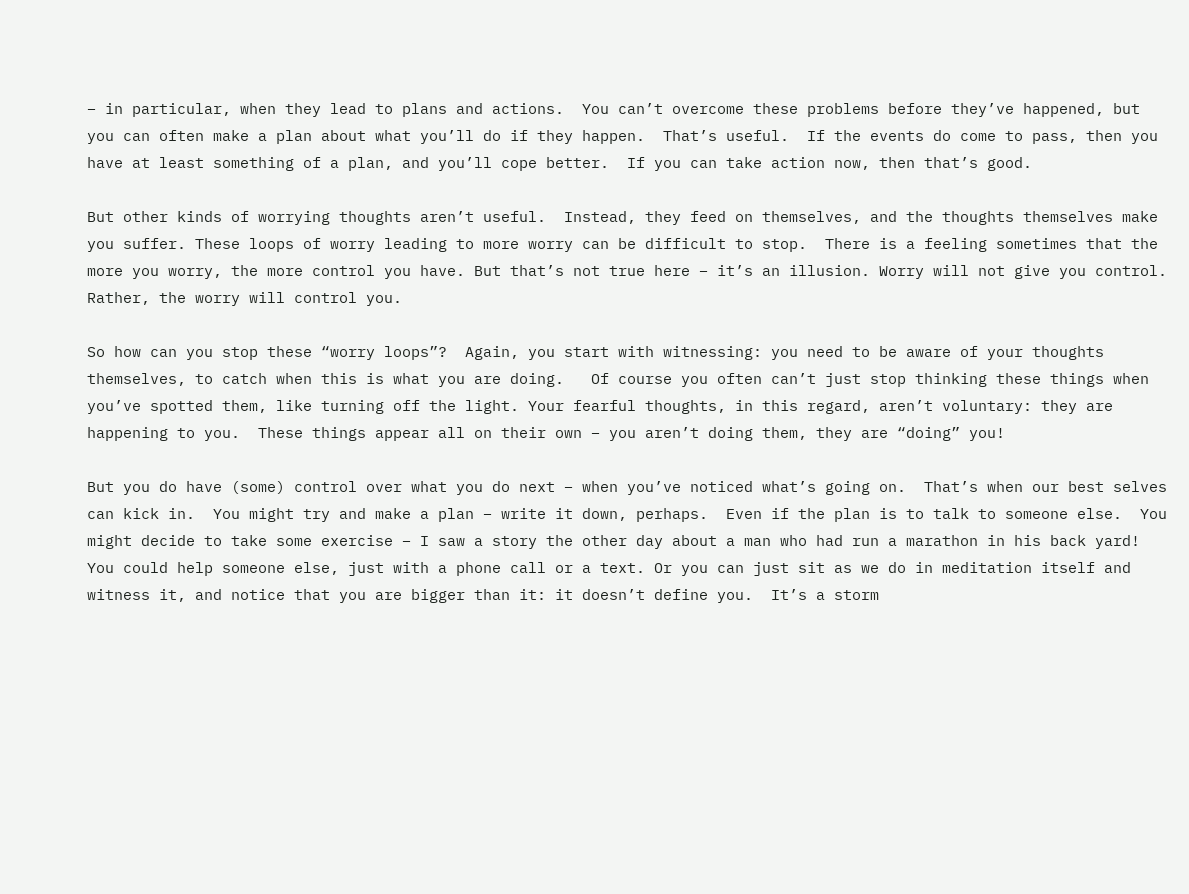– in particular, when they lead to plans and actions.  You can’t overcome these problems before they’ve happened, but you can often make a plan about what you’ll do if they happen.  That’s useful.  If the events do come to pass, then you have at least something of a plan, and you’ll cope better.  If you can take action now, then that’s good.

But other kinds of worrying thoughts aren’t useful.  Instead, they feed on themselves, and the thoughts themselves make you suffer. These loops of worry leading to more worry can be difficult to stop.  There is a feeling sometimes that the more you worry, the more control you have. But that’s not true here – it’s an illusion. Worry will not give you control. Rather, the worry will control you.

So how can you stop these “worry loops”?  Again, you start with witnessing: you need to be aware of your thoughts themselves, to catch when this is what you are doing.   Of course you often can’t just stop thinking these things when you’ve spotted them, like turning off the light. Your fearful thoughts, in this regard, aren’t voluntary: they are happening to you.  These things appear all on their own – you aren’t doing them, they are “doing” you!

But you do have (some) control over what you do next – when you’ve noticed what’s going on.  That’s when our best selves can kick in.  You might try and make a plan – write it down, perhaps.  Even if the plan is to talk to someone else.  You might decide to take some exercise – I saw a story the other day about a man who had run a marathon in his back yard!  You could help someone else, just with a phone call or a text. Or you can just sit as we do in meditation itself and witness it, and notice that you are bigger than it: it doesn’t define you.  It’s a storm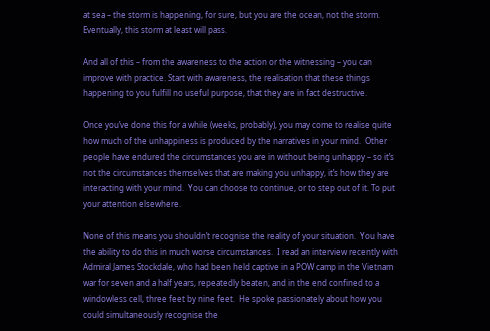at sea – the storm is happening, for sure, but you are the ocean, not the storm.  Eventually, this storm at least will pass.

And all of this – from the awareness to the action or the witnessing – you can improve with practice. Start with awareness, the realisation that these things happening to you fulfill no useful purpose, that they are in fact destructive.

Once you’ve done this for a while (weeks, probably), you may come to realise quite how much of the unhappiness is produced by the narratives in your mind.  Other people have endured the circumstances you are in without being unhappy – so it’s not the circumstances themselves that are making you unhappy, it’s how they are interacting with your mind.  You can choose to continue, or to step out of it. To put your attention elsewhere.

None of this means you shouldn’t recognise the reality of your situation.  You have the ability to do this in much worse circumstances.  I read an interview recently with Admiral James Stockdale, who had been held captive in a POW camp in the Vietnam war for seven and a half years, repeatedly beaten, and in the end confined to a windowless cell, three feet by nine feet.  He spoke passionately about how you could simultaneously recognise the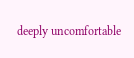deeply uncomfortable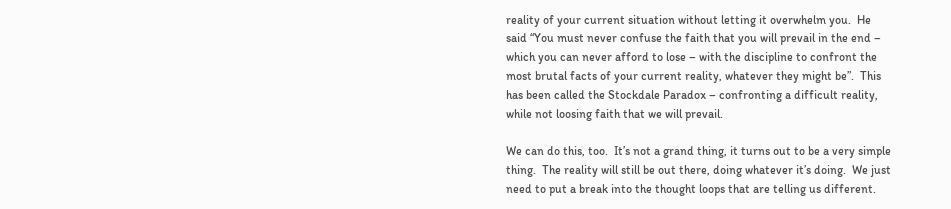reality of your current situation without letting it overwhelm you.  He said “You must never confuse the faith that you will prevail in the end – which you can never afford to lose – with the discipline to confront the most brutal facts of your current reality, whatever they might be”.  This has been called the Stockdale Paradox – confronting a difficult reality, while not loosing faith that we will prevail.

We can do this, too.  It’s not a grand thing, it turns out to be a very simple thing.  The reality will still be out there, doing whatever it’s doing.  We just need to put a break into the thought loops that are telling us different.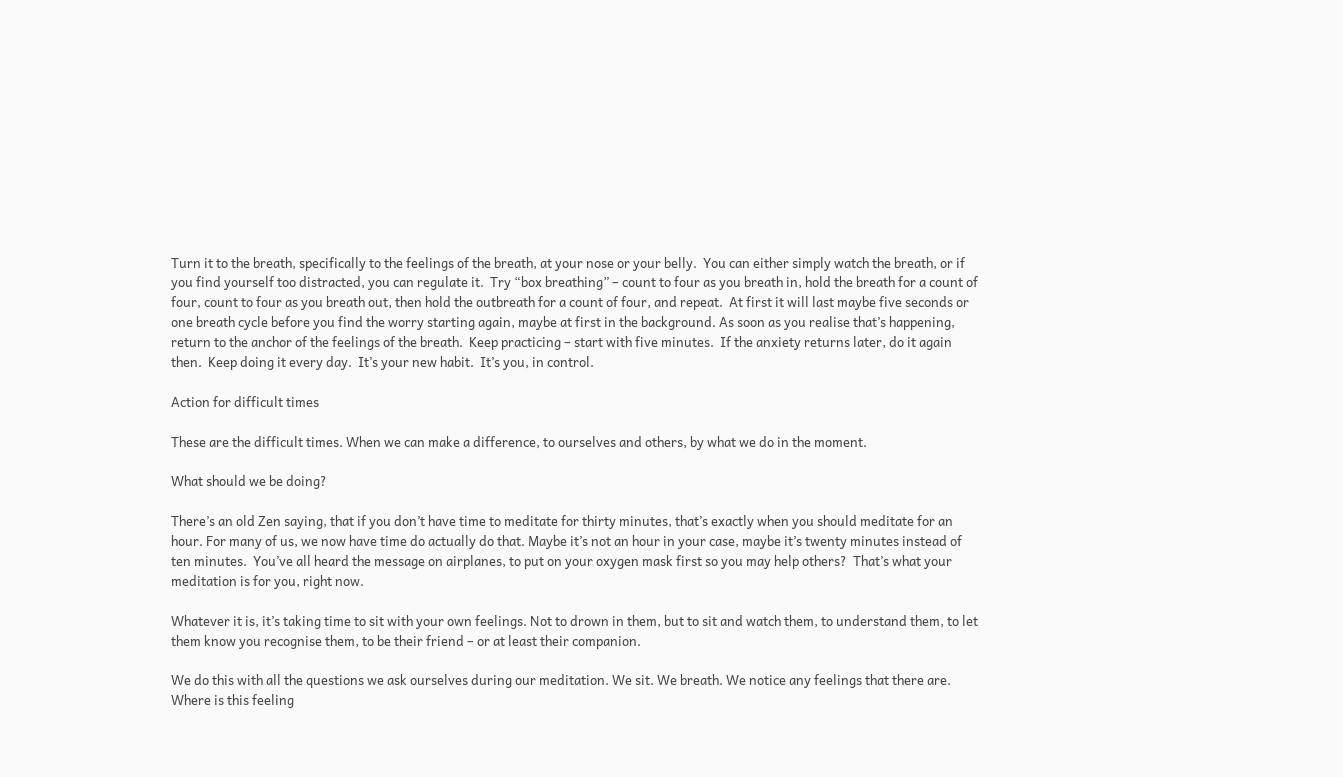Turn it to the breath, specifically to the feelings of the breath, at your nose or your belly.  You can either simply watch the breath, or if you find yourself too distracted, you can regulate it.  Try “box breathing” – count to four as you breath in, hold the breath for a count of four, count to four as you breath out, then hold the outbreath for a count of four, and repeat.  At first it will last maybe five seconds or one breath cycle before you find the worry starting again, maybe at first in the background. As soon as you realise that’s happening, return to the anchor of the feelings of the breath.  Keep practicing – start with five minutes.  If the anxiety returns later, do it again then.  Keep doing it every day.  It’s your new habit.  It’s you, in control.

Action for difficult times

These are the difficult times. When we can make a difference, to ourselves and others, by what we do in the moment.

What should we be doing?

There’s an old Zen saying, that if you don’t have time to meditate for thirty minutes, that’s exactly when you should meditate for an hour. For many of us, we now have time do actually do that. Maybe it’s not an hour in your case, maybe it’s twenty minutes instead of ten minutes.  You’ve all heard the message on airplanes, to put on your oxygen mask first so you may help others?  That’s what your meditation is for you, right now.

Whatever it is, it’s taking time to sit with your own feelings. Not to drown in them, but to sit and watch them, to understand them, to let them know you recognise them, to be their friend – or at least their companion.

We do this with all the questions we ask ourselves during our meditation. We sit. We breath. We notice any feelings that there are. Where is this feeling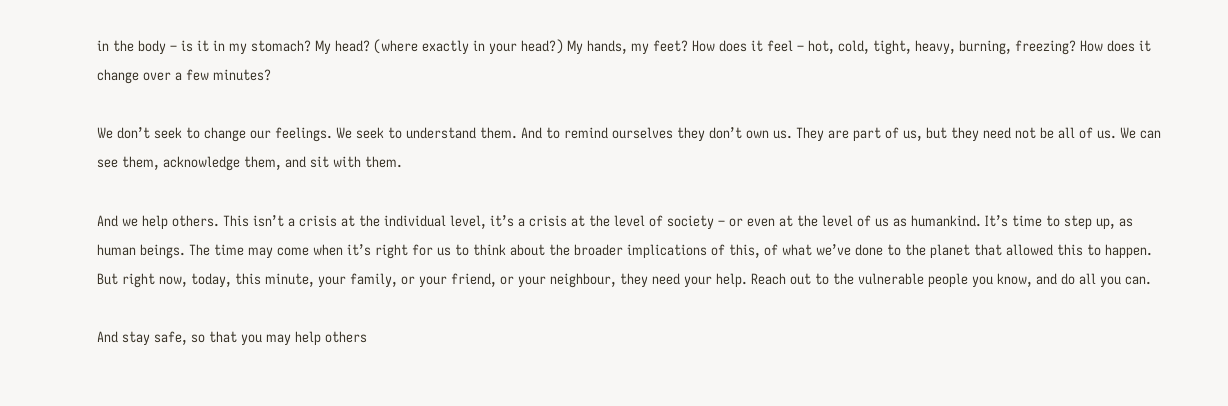in the body – is it in my stomach? My head? (where exactly in your head?) My hands, my feet? How does it feel – hot, cold, tight, heavy, burning, freezing? How does it change over a few minutes?

We don’t seek to change our feelings. We seek to understand them. And to remind ourselves they don’t own us. They are part of us, but they need not be all of us. We can see them, acknowledge them, and sit with them.

And we help others. This isn’t a crisis at the individual level, it’s a crisis at the level of society – or even at the level of us as humankind. It’s time to step up, as human beings. The time may come when it’s right for us to think about the broader implications of this, of what we’ve done to the planet that allowed this to happen. But right now, today, this minute, your family, or your friend, or your neighbour, they need your help. Reach out to the vulnerable people you know, and do all you can.

And stay safe, so that you may help others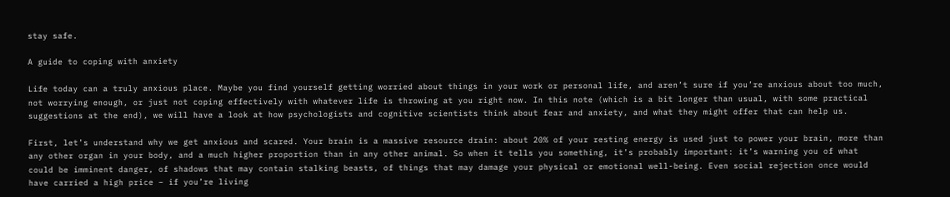stay safe.

A guide to coping with anxiety

Life today can a truly anxious place. Maybe you find yourself getting worried about things in your work or personal life, and aren’t sure if you’re anxious about too much, not worrying enough, or just not coping effectively with whatever life is throwing at you right now. In this note (which is a bit longer than usual, with some practical suggestions at the end), we will have a look at how psychologists and cognitive scientists think about fear and anxiety, and what they might offer that can help us.

First, let’s understand why we get anxious and scared. Your brain is a massive resource drain: about 20% of your resting energy is used just to power your brain, more than any other organ in your body, and a much higher proportion than in any other animal. So when it tells you something, it’s probably important: it’s warning you of what could be imminent danger, of shadows that may contain stalking beasts, of things that may damage your physical or emotional well-being. Even social rejection once would have carried a high price – if you’re living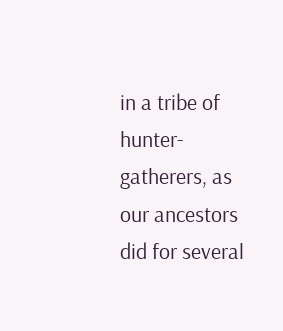in a tribe of hunter-gatherers, as our ancestors did for several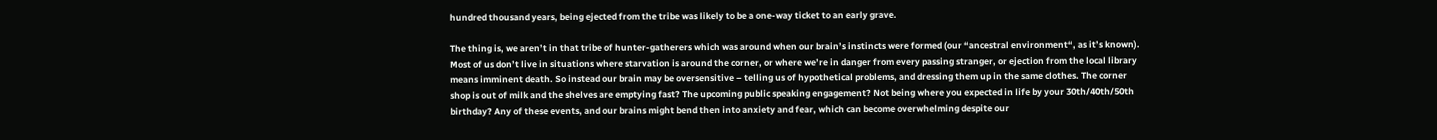hundred thousand years, being ejected from the tribe was likely to be a one-way ticket to an early grave.

The thing is, we aren’t in that tribe of hunter-gatherers which was around when our brain’s instincts were formed (our “ancestral environment“, as it’s known). Most of us don’t live in situations where starvation is around the corner, or where we’re in danger from every passing stranger, or ejection from the local library means imminent death. So instead our brain may be oversensitive – telling us of hypothetical problems, and dressing them up in the same clothes. The corner shop is out of milk and the shelves are emptying fast? The upcoming public speaking engagement? Not being where you expected in life by your 30th/40th/50th birthday? Any of these events, and our brains might bend then into anxiety and fear, which can become overwhelming despite our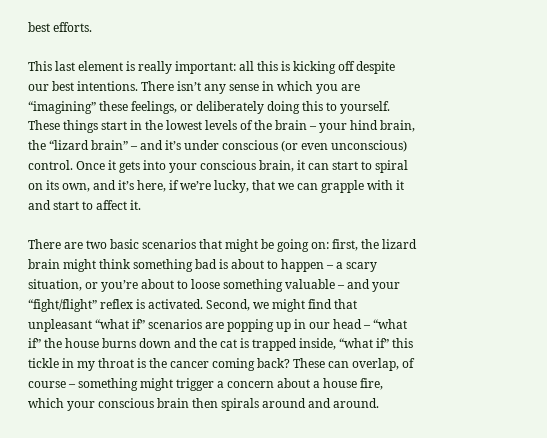best efforts.

This last element is really important: all this is kicking off despite our best intentions. There isn’t any sense in which you are “imagining” these feelings, or deliberately doing this to yourself. These things start in the lowest levels of the brain – your hind brain, the “lizard brain” – and it’s under conscious (or even unconscious) control. Once it gets into your conscious brain, it can start to spiral on its own, and it’s here, if we’re lucky, that we can grapple with it and start to affect it.

There are two basic scenarios that might be going on: first, the lizard brain might think something bad is about to happen – a scary situation, or you’re about to loose something valuable – and your “fight/flight” reflex is activated. Second, we might find that unpleasant “what if” scenarios are popping up in our head – “what if” the house burns down and the cat is trapped inside, “what if” this tickle in my throat is the cancer coming back? These can overlap, of course – something might trigger a concern about a house fire, which your conscious brain then spirals around and around.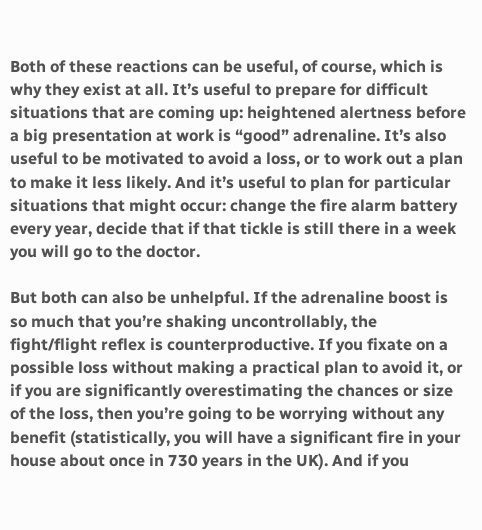Both of these reactions can be useful, of course, which is why they exist at all. It’s useful to prepare for difficult situations that are coming up: heightened alertness before a big presentation at work is “good” adrenaline. It’s also useful to be motivated to avoid a loss, or to work out a plan to make it less likely. And it’s useful to plan for particular situations that might occur: change the fire alarm battery every year, decide that if that tickle is still there in a week you will go to the doctor.

But both can also be unhelpful. If the adrenaline boost is so much that you’re shaking uncontrollably, the fight/flight reflex is counterproductive. If you fixate on a possible loss without making a practical plan to avoid it, or if you are significantly overestimating the chances or size of the loss, then you’re going to be worrying without any benefit (statistically, you will have a significant fire in your house about once in 730 years in the UK). And if you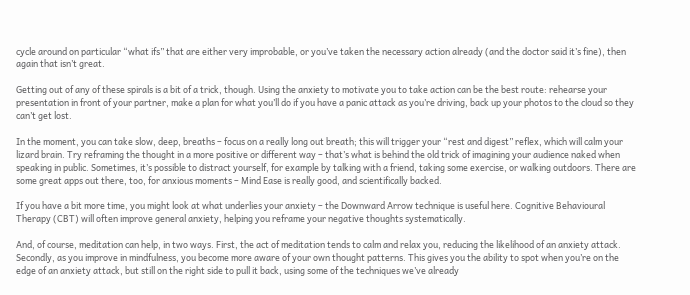cycle around on particular “what ifs” that are either very improbable, or you’ve taken the necessary action already (and the doctor said it’s fine), then again that isn’t great.

Getting out of any of these spirals is a bit of a trick, though. Using the anxiety to motivate you to take action can be the best route: rehearse your presentation in front of your partner, make a plan for what you’ll do if you have a panic attack as you’re driving, back up your photos to the cloud so they can’t get lost.

In the moment, you can take slow, deep, breaths – focus on a really long out breath; this will trigger your “rest and digest” reflex, which will calm your lizard brain. Try reframing the thought in a more positive or different way – that’s what is behind the old trick of imagining your audience naked when speaking in public. Sometimes, it’s possible to distract yourself, for example by talking with a friend, taking some exercise, or walking outdoors. There are some great apps out there, too, for anxious moments – Mind Ease is really good, and scientifically backed.

If you have a bit more time, you might look at what underlies your anxiety – the Downward Arrow technique is useful here. Cognitive Behavioural Therapy (CBT) will often improve general anxiety, helping you reframe your negative thoughts systematically.

And, of course, meditation can help, in two ways. First, the act of meditation tends to calm and relax you, reducing the likelihood of an anxiety attack. Secondly, as you improve in mindfulness, you become more aware of your own thought patterns. This gives you the ability to spot when you’re on the edge of an anxiety attack, but still on the right side to pull it back, using some of the techniques we’ve already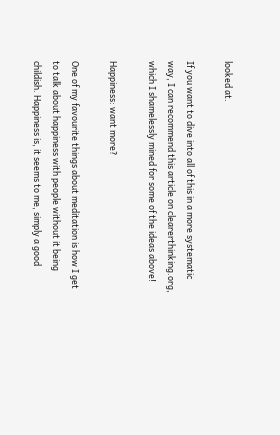looked at.

If you want to dive into all of this in a more systematic way, I can recommend this article on clearerthinking.org, which I shamelessly mined for some of the ideas above!

Happiness: want more?

One of my favourite things about meditation is how I get to talk about happiness with people without it being childish. Happiness is, it seems to me, simply a good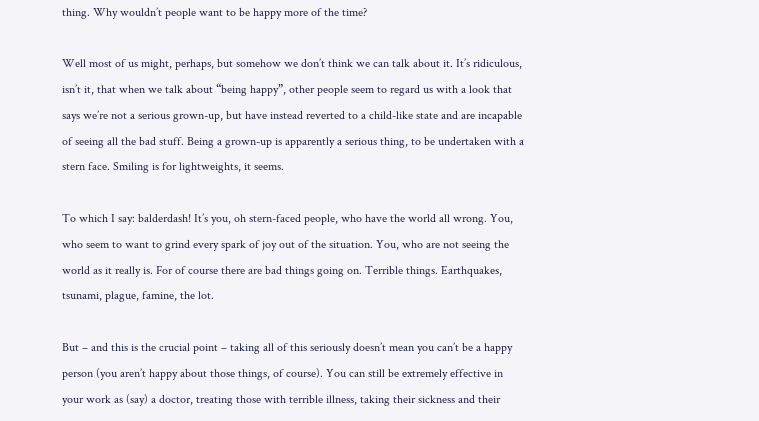thing. Why wouldn’t people want to be happy more of the time?

Well most of us might, perhaps, but somehow we don’t think we can talk about it. It’s ridiculous, isn’t it, that when we talk about “being happy”, other people seem to regard us with a look that says we’re not a serious grown-up, but have instead reverted to a child-like state and are incapable of seeing all the bad stuff. Being a grown-up is apparently a serious thing, to be undertaken with a stern face. Smiling is for lightweights, it seems.

To which I say: balderdash! It’s you, oh stern-faced people, who have the world all wrong. You, who seem to want to grind every spark of joy out of the situation. You, who are not seeing the world as it really is. For of course there are bad things going on. Terrible things. Earthquakes, tsunami, plague, famine, the lot.

But – and this is the crucial point – taking all of this seriously doesn’t mean you can’t be a happy person (you aren’t happy about those things, of course). You can still be extremely effective in your work as (say) a doctor, treating those with terrible illness, taking their sickness and their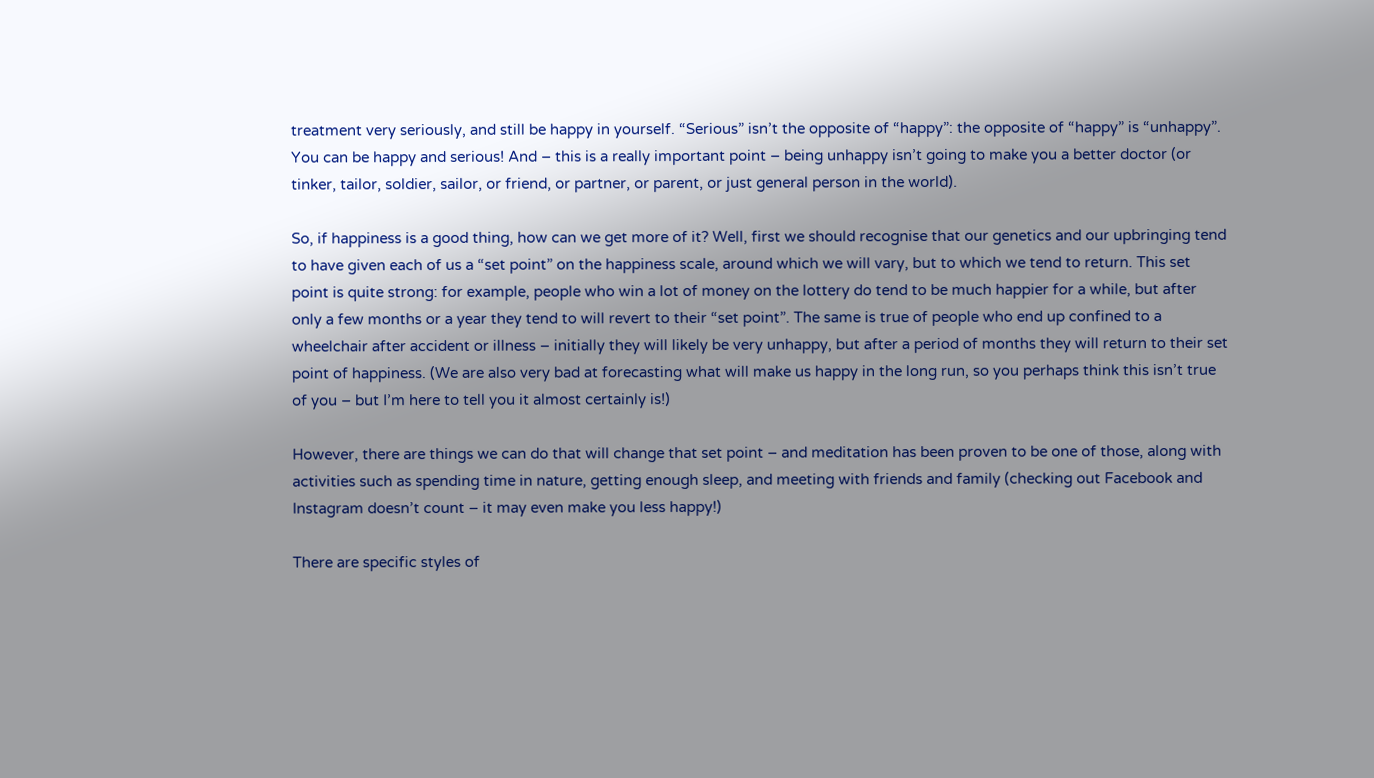treatment very seriously, and still be happy in yourself. “Serious” isn’t the opposite of “happy”: the opposite of “happy” is “unhappy”. You can be happy and serious! And – this is a really important point – being unhappy isn’t going to make you a better doctor (or tinker, tailor, soldier, sailor, or friend, or partner, or parent, or just general person in the world).

So, if happiness is a good thing, how can we get more of it? Well, first we should recognise that our genetics and our upbringing tend to have given each of us a “set point” on the happiness scale, around which we will vary, but to which we tend to return. This set point is quite strong: for example, people who win a lot of money on the lottery do tend to be much happier for a while, but after only a few months or a year they tend to will revert to their “set point”. The same is true of people who end up confined to a wheelchair after accident or illness – initially they will likely be very unhappy, but after a period of months they will return to their set point of happiness. (We are also very bad at forecasting what will make us happy in the long run, so you perhaps think this isn’t true of you – but I’m here to tell you it almost certainly is!)

However, there are things we can do that will change that set point – and meditation has been proven to be one of those, along with activities such as spending time in nature, getting enough sleep, and meeting with friends and family (checking out Facebook and Instagram doesn’t count – it may even make you less happy!)

There are specific styles of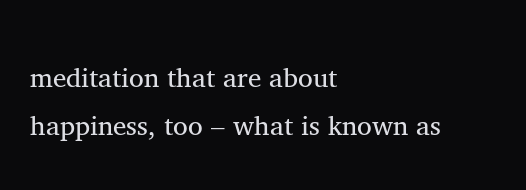meditation that are about happiness, too – what is known as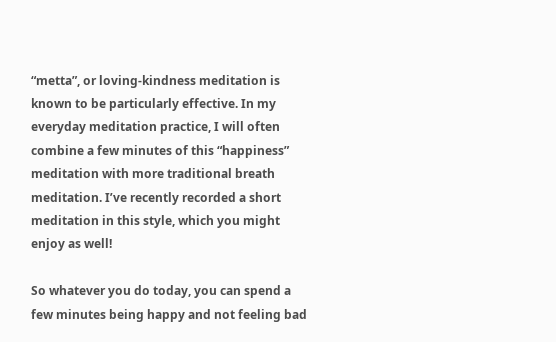“metta”, or loving-kindness meditation is known to be particularly effective. In my everyday meditation practice, I will often combine a few minutes of this “happiness” meditation with more traditional breath meditation. I’ve recently recorded a short meditation in this style, which you might enjoy as well!

So whatever you do today, you can spend a few minutes being happy and not feeling bad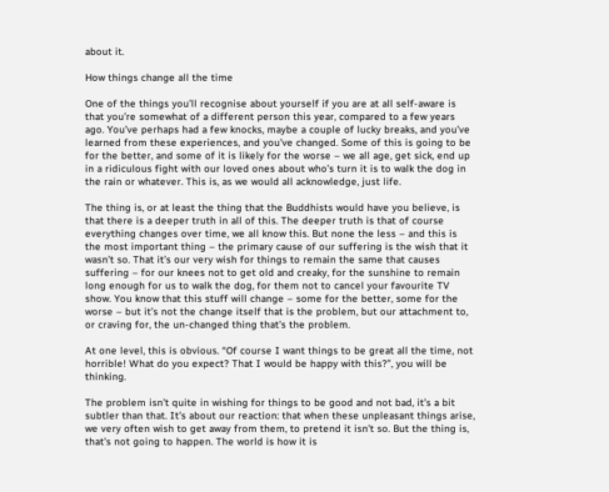about it.

How things change all the time

One of the things you’ll recognise about yourself if you are at all self-aware is that you’re somewhat of a different person this year, compared to a few years ago. You’ve perhaps had a few knocks, maybe a couple of lucky breaks, and you’ve learned from these experiences, and you’ve changed. Some of this is going to be for the better, and some of it is likely for the worse – we all age, get sick, end up in a ridiculous fight with our loved ones about who’s turn it is to walk the dog in the rain or whatever. This is, as we would all acknowledge, just life.

The thing is, or at least the thing that the Buddhists would have you believe, is that there is a deeper truth in all of this. The deeper truth is that of course everything changes over time, we all know this. But none the less – and this is the most important thing – the primary cause of our suffering is the wish that it wasn’t so. That it’s our very wish for things to remain the same that causes suffering – for our knees not to get old and creaky, for the sunshine to remain long enough for us to walk the dog, for them not to cancel your favourite TV show. You know that this stuff will change – some for the better, some for the worse – but it’s not the change itself that is the problem, but our attachment to, or craving for, the un-changed thing that’s the problem.

At one level, this is obvious. “Of course I want things to be great all the time, not horrible! What do you expect? That I would be happy with this?”, you will be thinking.

The problem isn’t quite in wishing for things to be good and not bad, it’s a bit subtler than that. It’s about our reaction: that when these unpleasant things arise, we very often wish to get away from them, to pretend it isn’t so. But the thing is, that’s not going to happen. The world is how it is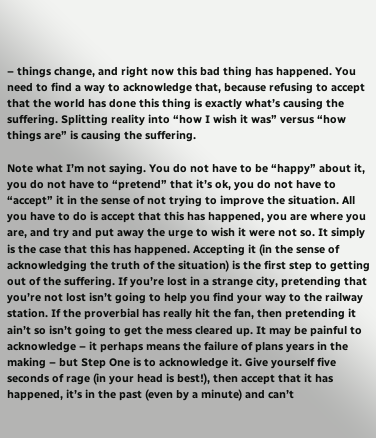– things change, and right now this bad thing has happened. You need to find a way to acknowledge that, because refusing to accept that the world has done this thing is exactly what’s causing the suffering. Splitting reality into “how I wish it was” versus “how things are” is causing the suffering.

Note what I’m not saying. You do not have to be “happy” about it, you do not have to “pretend” that it’s ok, you do not have to “accept” it in the sense of not trying to improve the situation. All you have to do is accept that this has happened, you are where you are, and try and put away the urge to wish it were not so. It simply is the case that this has happened. Accepting it (in the sense of acknowledging the truth of the situation) is the first step to getting out of the suffering. If you’re lost in a strange city, pretending that you’re not lost isn’t going to help you find your way to the railway station. If the proverbial has really hit the fan, then pretending it ain’t so isn’t going to get the mess cleared up. It may be painful to acknowledge – it perhaps means the failure of plans years in the making – but Step One is to acknowledge it. Give yourself five seconds of rage (in your head is best!), then accept that it has happened, it’s in the past (even by a minute) and can’t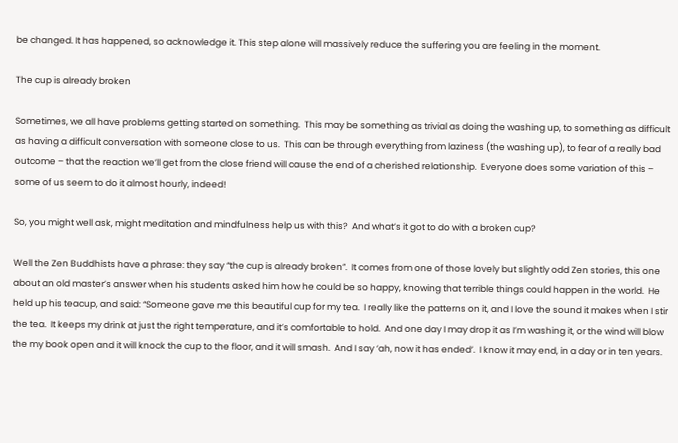be changed. It has happened, so acknowledge it. This step alone will massively reduce the suffering you are feeling in the moment.

The cup is already broken

Sometimes, we all have problems getting started on something.  This may be something as trivial as doing the washing up, to something as difficult as having a difficult conversation with someone close to us.  This can be through everything from laziness (the washing up), to fear of a really bad outcome – that the reaction we’ll get from the close friend will cause the end of a cherished relationship.  Everyone does some variation of this – some of us seem to do it almost hourly, indeed!

So, you might well ask, might meditation and mindfulness help us with this?  And what’s it got to do with a broken cup?

Well the Zen Buddhists have a phrase: they say “the cup is already broken”.  It comes from one of those lovely but slightly odd Zen stories, this one about an old master’s answer when his students asked him how he could be so happy, knowing that terrible things could happen in the world.  He held up his teacup, and said: “Someone gave me this beautiful cup for my tea.  I really like the patterns on it, and I love the sound it makes when I stir the tea.  It keeps my drink at just the right temperature, and it’s comfortable to hold.  And one day I may drop it as I’m washing it, or the wind will blow the my book open and it will knock the cup to the floor, and it will smash.  And I say ‘ah, now it has ended’.  I know it may end, in a day or in ten years.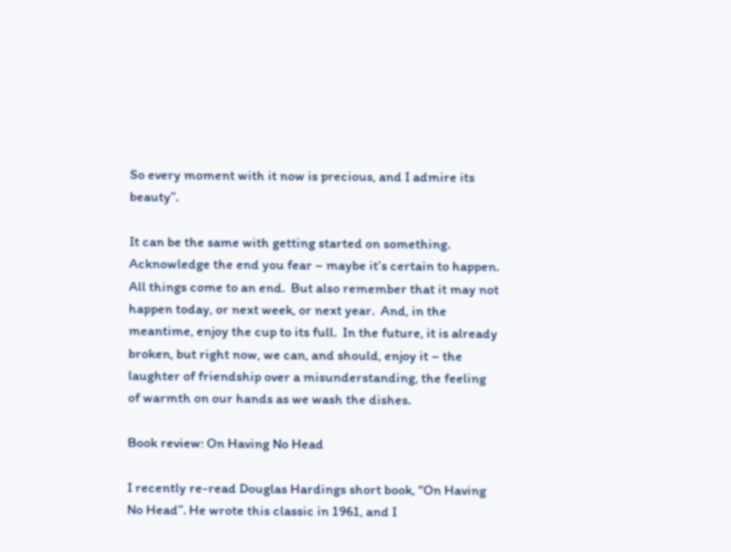So every moment with it now is precious, and I admire its beauty”.

It can be the same with getting started on something.  Acknowledge the end you fear – maybe it’s certain to happen.  All things come to an end.  But also remember that it may not happen today, or next week, or next year.  And, in the meantime, enjoy the cup to its full.  In the future, it is already broken, but right now, we can, and should, enjoy it – the laughter of friendship over a misunderstanding, the feeling of warmth on our hands as we wash the dishes.

Book review: On Having No Head

I recently re-read Douglas Hardings short book, “On Having No Head”. He wrote this classic in 1961, and I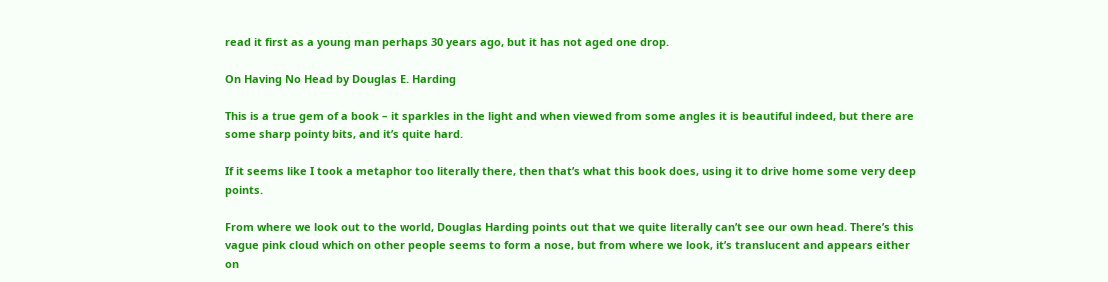read it first as a young man perhaps 30 years ago, but it has not aged one drop.

On Having No Head by Douglas E. Harding

This is a true gem of a book – it sparkles in the light and when viewed from some angles it is beautiful indeed, but there are some sharp pointy bits, and it’s quite hard.

If it seems like I took a metaphor too literally there, then that’s what this book does, using it to drive home some very deep points.

From where we look out to the world, Douglas Harding points out that we quite literally can’t see our own head. There’s this vague pink cloud which on other people seems to form a nose, but from where we look, it’s translucent and appears either on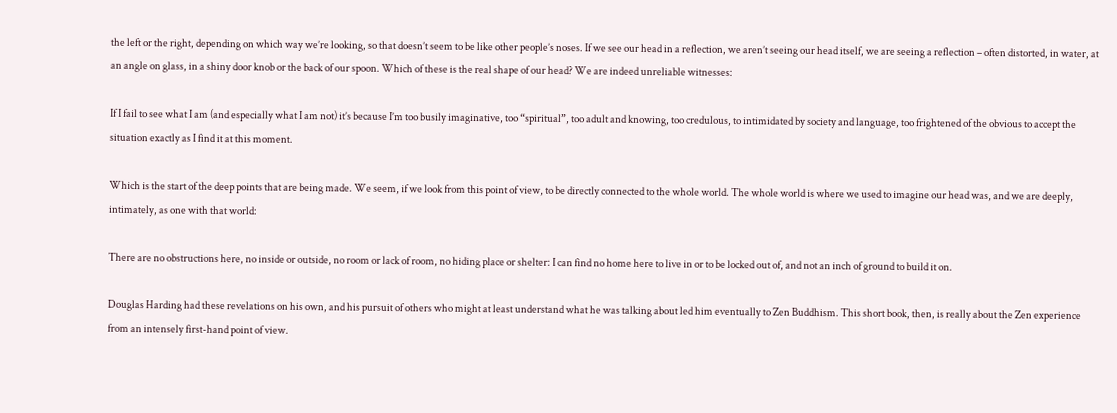the left or the right, depending on which way we’re looking, so that doesn’t seem to be like other people’s noses. If we see our head in a reflection, we aren’t seeing our head itself, we are seeing a reflection – often distorted, in water, at an angle on glass, in a shiny door knob or the back of our spoon. Which of these is the real shape of our head? We are indeed unreliable witnesses:

If I fail to see what I am (and especially what I am not) it’s because I’m too busily imaginative, too “spiritual”, too adult and knowing, too credulous, to intimidated by society and language, too frightened of the obvious to accept the situation exactly as I find it at this moment.

Which is the start of the deep points that are being made. We seem, if we look from this point of view, to be directly connected to the whole world. The whole world is where we used to imagine our head was, and we are deeply, intimately, as one with that world:

There are no obstructions here, no inside or outside, no room or lack of room, no hiding place or shelter: I can find no home here to live in or to be locked out of, and not an inch of ground to build it on.

Douglas Harding had these revelations on his own, and his pursuit of others who might at least understand what he was talking about led him eventually to Zen Buddhism. This short book, then, is really about the Zen experience from an intensely first-hand point of view.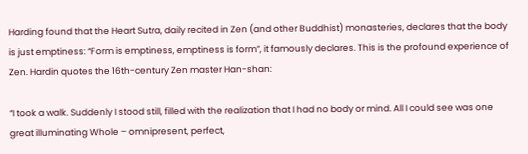Harding found that the Heart Sutra, daily recited in Zen (and other Buddhist) monasteries, declares that the body is just emptiness: “Form is emptiness, emptiness is form”, it famously declares. This is the profound experience of Zen. Hardin quotes the 16th-century Zen master Han-shan:

“I took a walk. Suddenly I stood still, filled with the realization that I had no body or mind. All I could see was one great illuminating Whole – omnipresent, perfect,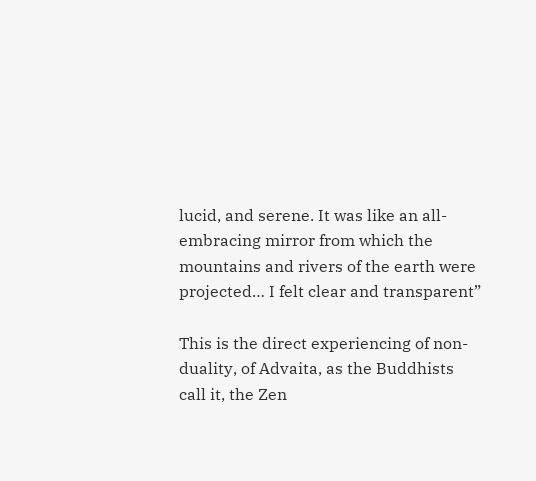lucid, and serene. It was like an all-embracing mirror from which the mountains and rivers of the earth were projected… I felt clear and transparent”

This is the direct experiencing of non-duality, of Advaita, as the Buddhists call it, the Zen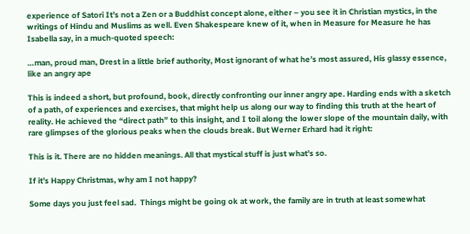experience of Satori It’s not a Zen or a Buddhist concept alone, either – you see it in Christian mystics, in the writings of Hindu and Muslims as well. Even Shakespeare knew of it, when in Measure for Measure he has Isabella say, in a much-quoted speech:

…man, proud man, Drest in a little brief authority, Most ignorant of what he’s most assured, His glassy essence, like an angry ape

This is indeed a short, but profound, book, directly confronting our inner angry ape. Harding ends with a sketch of a path, of experiences and exercises, that might help us along our way to finding this truth at the heart of reality. He achieved the “direct path” to this insight, and I toil along the lower slope of the mountain daily, with rare glimpses of the glorious peaks when the clouds break. But Werner Erhard had it right:

This is it. There are no hidden meanings. All that mystical stuff is just what’s so.

If it’s Happy Christmas, why am I not happy?

Some days you just feel sad.  Things might be going ok at work, the family are in truth at least somewhat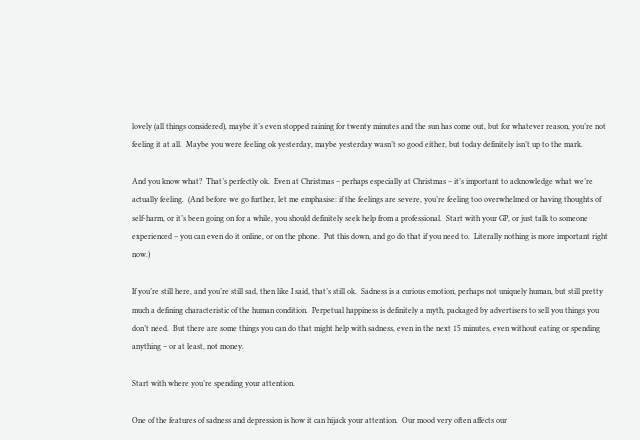lovely (all things considered), maybe it’s even stopped raining for twenty minutes and the sun has come out, but for whatever reason, you’re not feeling it at all.  Maybe you were feeling ok yesterday, maybe yesterday wasn’t so good either, but today definitely isn’t up to the mark.

And you know what?  That’s perfectly ok.  Even at Christmas – perhaps especially at Christmas – it’s important to acknowledge what we’re actually feeling.  (And before we go further, let me emphasise: if the feelings are severe, you’re feeling too overwhelmed or having thoughts of self-harm, or it’s been going on for a while, you should definitely seek help from a professional.  Start with your GP, or just talk to someone experienced – you can even do it online, or on the phone.  Put this down, and go do that if you need to.  Literally nothing is more important right now.)

If you’re still here, and you’re still sad, then like I said, that’s still ok.  Sadness is a curious emotion, perhaps not uniquely human, but still pretty much a defining characteristic of the human condition.  Perpetual happiness is definitely a myth, packaged by advertisers to sell you things you don’t need.  But there are some things you can do that might help with sadness, even in the next 15 minutes, even without eating or spending anything – or at least, not money.

Start with where you’re spending your attention.

One of the features of sadness and depression is how it can hijack your attention.  Our mood very often affects our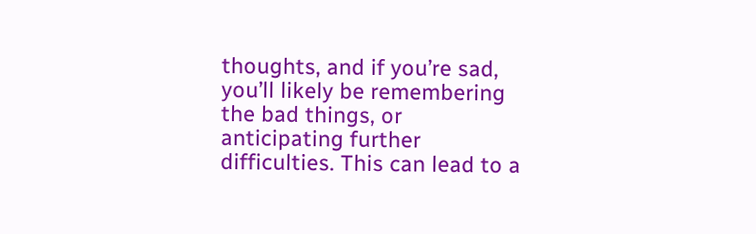thoughts, and if you’re sad, you’ll likely be remembering the bad things, or anticipating further difficulties. This can lead to a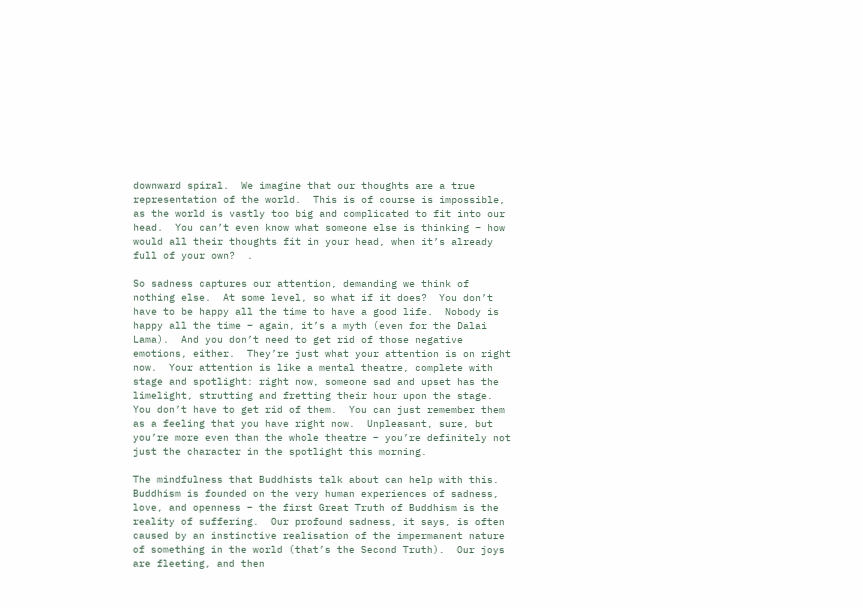downward spiral.  We imagine that our thoughts are a true representation of the world.  This is of course is impossible, as the world is vastly too big and complicated to fit into our head.  You can’t even know what someone else is thinking – how would all their thoughts fit in your head, when it’s already full of your own?  .

So sadness captures our attention, demanding we think of nothing else.  At some level, so what if it does?  You don’t have to be happy all the time to have a good life.  Nobody is happy all the time – again, it’s a myth (even for the Dalai Lama).  And you don’t need to get rid of those negative emotions, either.  They’re just what your attention is on right now.  Your attention is like a mental theatre, complete with stage and spotlight: right now, someone sad and upset has the limelight, strutting and fretting their hour upon the stage.  You don’t have to get rid of them.  You can just remember them as a feeling that you have right now.  Unpleasant, sure, but you’re more even than the whole theatre – you’re definitely not just the character in the spotlight this morning.

The mindfulness that Buddhists talk about can help with this.   Buddhism is founded on the very human experiences of sadness, love, and openness – the first Great Truth of Buddhism is the reality of suffering.  Our profound sadness, it says, is often caused by an instinctive realisation of the impermanent nature of something in the world (that’s the Second Truth).  Our joys are fleeting, and then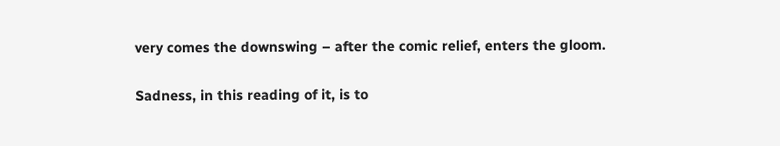very comes the downswing – after the comic relief, enters the gloom.

Sadness, in this reading of it, is to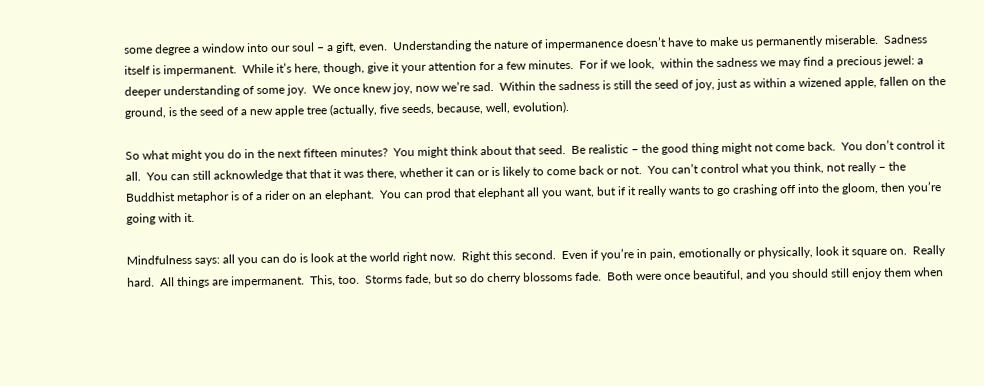some degree a window into our soul – a gift, even.  Understanding the nature of impermanence doesn’t have to make us permanently miserable.  Sadness itself is impermanent.  While it’s here, though, give it your attention for a few minutes.  For if we look,  within the sadness we may find a precious jewel: a deeper understanding of some joy.  We once knew joy, now we’re sad.  Within the sadness is still the seed of joy, just as within a wizened apple, fallen on the ground, is the seed of a new apple tree (actually, five seeds, because, well, evolution).

So what might you do in the next fifteen minutes?  You might think about that seed.  Be realistic – the good thing might not come back.  You don’t control it all.  You can still acknowledge that that it was there, whether it can or is likely to come back or not.  You can’t control what you think, not really – the Buddhist metaphor is of a rider on an elephant.  You can prod that elephant all you want, but if it really wants to go crashing off into the gloom, then you’re going with it.

Mindfulness says: all you can do is look at the world right now.  Right this second.  Even if you’re in pain, emotionally or physically, look it square on.  Really hard.  All things are impermanent.  This, too.  Storms fade, but so do cherry blossoms fade.  Both were once beautiful, and you should still enjoy them when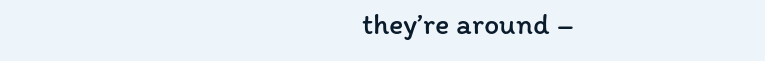they’re around –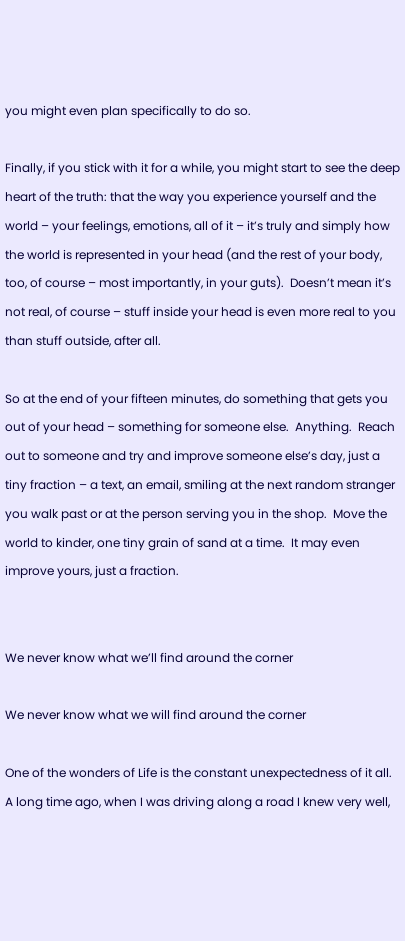you might even plan specifically to do so.

Finally, if you stick with it for a while, you might start to see the deep heart of the truth: that the way you experience yourself and the world – your feelings, emotions, all of it – it’s truly and simply how the world is represented in your head (and the rest of your body, too, of course – most importantly, in your guts).  Doesn’t mean it’s not real, of course – stuff inside your head is even more real to you than stuff outside, after all.

So at the end of your fifteen minutes, do something that gets you out of your head – something for someone else.  Anything.  Reach out to someone and try and improve someone else’s day, just a tiny fraction – a text, an email, smiling at the next random stranger you walk past or at the person serving you in the shop.  Move the world to kinder, one tiny grain of sand at a time.  It may even improve yours, just a fraction.


We never know what we’ll find around the corner

We never know what we will find around the corner

One of the wonders of Life is the constant unexpectedness of it all. A long time ago, when I was driving along a road I knew very well,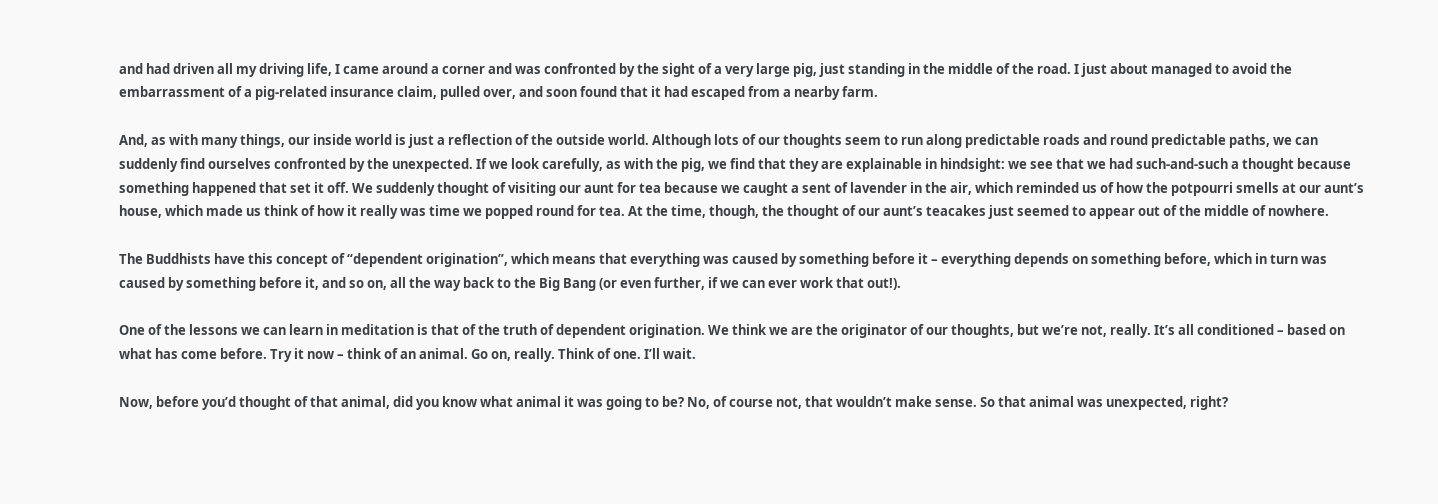and had driven all my driving life, I came around a corner and was confronted by the sight of a very large pig, just standing in the middle of the road. I just about managed to avoid the embarrassment of a pig-related insurance claim, pulled over, and soon found that it had escaped from a nearby farm.

And, as with many things, our inside world is just a reflection of the outside world. Although lots of our thoughts seem to run along predictable roads and round predictable paths, we can suddenly find ourselves confronted by the unexpected. If we look carefully, as with the pig, we find that they are explainable in hindsight: we see that we had such-and-such a thought because something happened that set it off. We suddenly thought of visiting our aunt for tea because we caught a sent of lavender in the air, which reminded us of how the potpourri smells at our aunt’s house, which made us think of how it really was time we popped round for tea. At the time, though, the thought of our aunt’s teacakes just seemed to appear out of the middle of nowhere.

The Buddhists have this concept of “dependent origination”, which means that everything was caused by something before it – everything depends on something before, which in turn was caused by something before it, and so on, all the way back to the Big Bang (or even further, if we can ever work that out!).

One of the lessons we can learn in meditation is that of the truth of dependent origination. We think we are the originator of our thoughts, but we’re not, really. It’s all conditioned – based on what has come before. Try it now – think of an animal. Go on, really. Think of one. I’ll wait.

Now, before you’d thought of that animal, did you know what animal it was going to be? No, of course not, that wouldn’t make sense. So that animal was unexpected, right?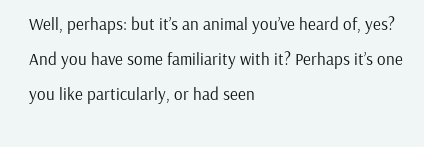Well, perhaps: but it’s an animal you’ve heard of, yes? And you have some familiarity with it? Perhaps it’s one you like particularly, or had seen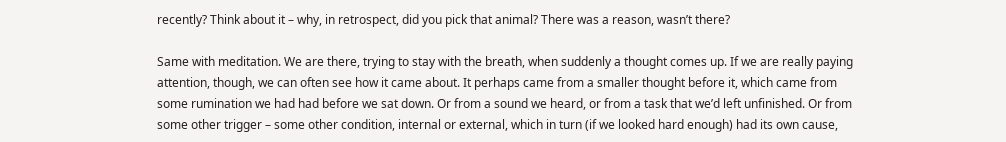recently? Think about it – why, in retrospect, did you pick that animal? There was a reason, wasn’t there?

Same with meditation. We are there, trying to stay with the breath, when suddenly a thought comes up. If we are really paying attention, though, we can often see how it came about. It perhaps came from a smaller thought before it, which came from some rumination we had had before we sat down. Or from a sound we heard, or from a task that we’d left unfinished. Or from some other trigger – some other condition, internal or external, which in turn (if we looked hard enough) had its own cause,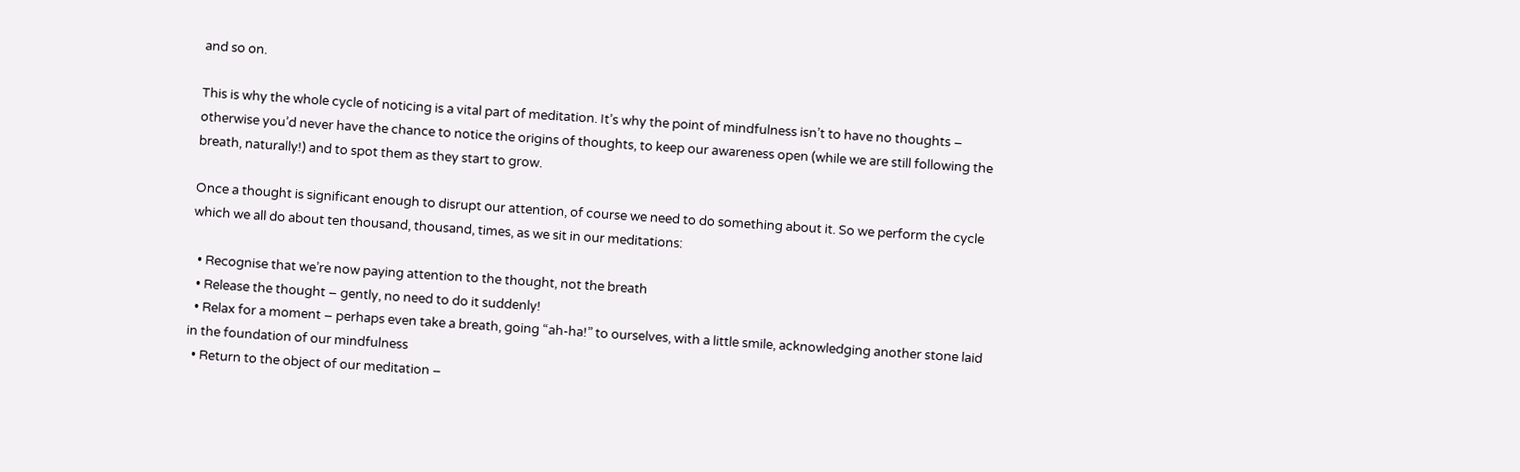and so on.

This is why the whole cycle of noticing is a vital part of meditation. It’s why the point of mindfulness isn’t to have no thoughts – otherwise you’d never have the chance to notice the origins of thoughts, to keep our awareness open (while we are still following the breath, naturally!) and to spot them as they start to grow.

Once a thought is significant enough to disrupt our attention, of course we need to do something about it. So we perform the cycle which we all do about ten thousand, thousand, times, as we sit in our meditations:

  • Recognise that we’re now paying attention to the thought, not the breath
  • Release the thought – gently, no need to do it suddenly!
  • Relax for a moment – perhaps even take a breath, going “ah-ha!” to ourselves, with a little smile, acknowledging another stone laid in the foundation of our mindfulness
  • Return to the object of our meditation –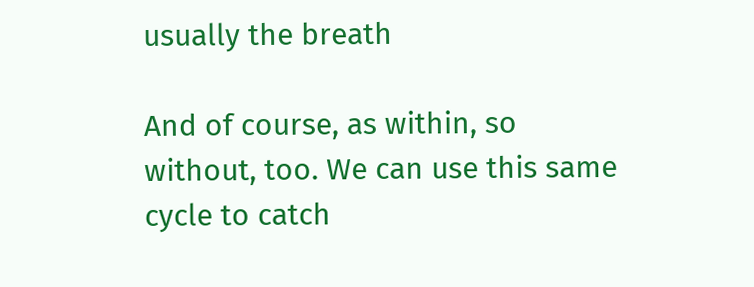usually the breath

And of course, as within, so without, too. We can use this same cycle to catch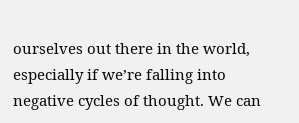ourselves out there in the world, especially if we’re falling into negative cycles of thought. We can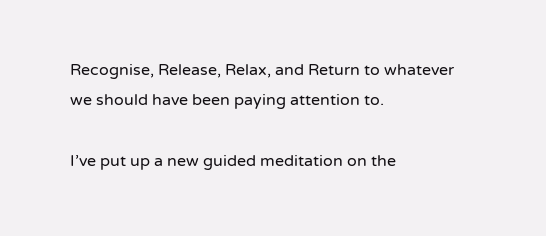Recognise, Release, Relax, and Return to whatever we should have been paying attention to.

I’ve put up a new guided meditation on the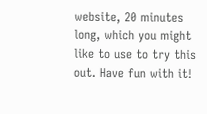website, 20 minutes long, which you might like to use to try this out. Have fun with it!